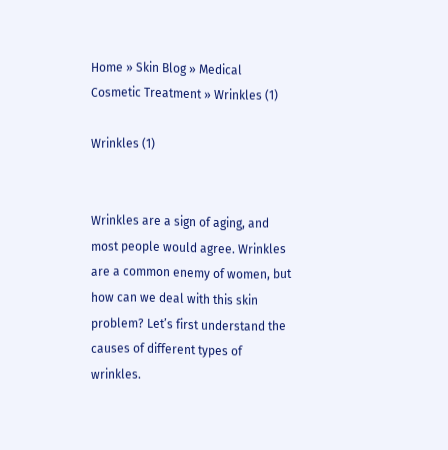Home » Skin Blog » Medical Cosmetic Treatment » Wrinkles (1)

Wrinkles (1)


Wrinkles are a sign of aging, and most people would agree. Wrinkles are a common enemy of women, but how can we deal with this skin problem? Let’s first understand the causes of different types of wrinkles.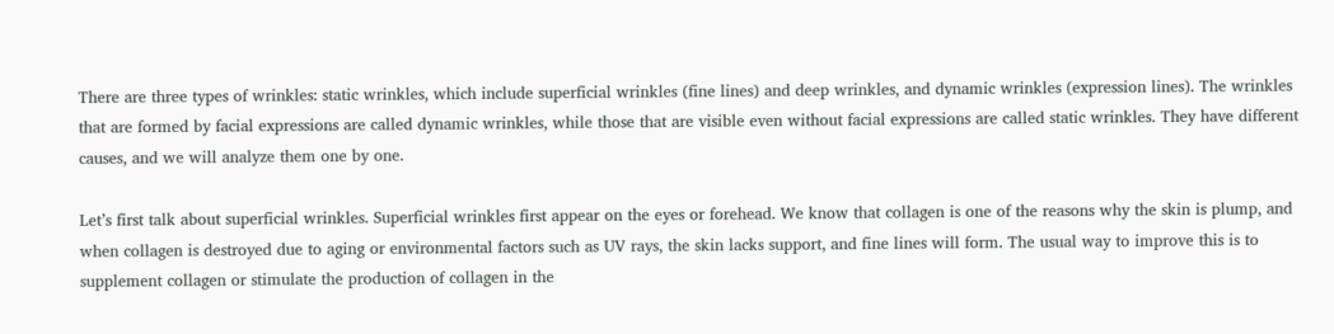There are three types of wrinkles: static wrinkles, which include superficial wrinkles (fine lines) and deep wrinkles, and dynamic wrinkles (expression lines). The wrinkles that are formed by facial expressions are called dynamic wrinkles, while those that are visible even without facial expressions are called static wrinkles. They have different causes, and we will analyze them one by one.

Let’s first talk about superficial wrinkles. Superficial wrinkles first appear on the eyes or forehead. We know that collagen is one of the reasons why the skin is plump, and when collagen is destroyed due to aging or environmental factors such as UV rays, the skin lacks support, and fine lines will form. The usual way to improve this is to supplement collagen or stimulate the production of collagen in the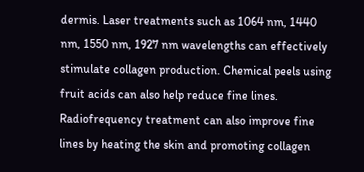dermis. Laser treatments such as 1064 nm, 1440 nm, 1550 nm, 1927 nm wavelengths can effectively stimulate collagen production. Chemical peels using fruit acids can also help reduce fine lines. Radiofrequency treatment can also improve fine lines by heating the skin and promoting collagen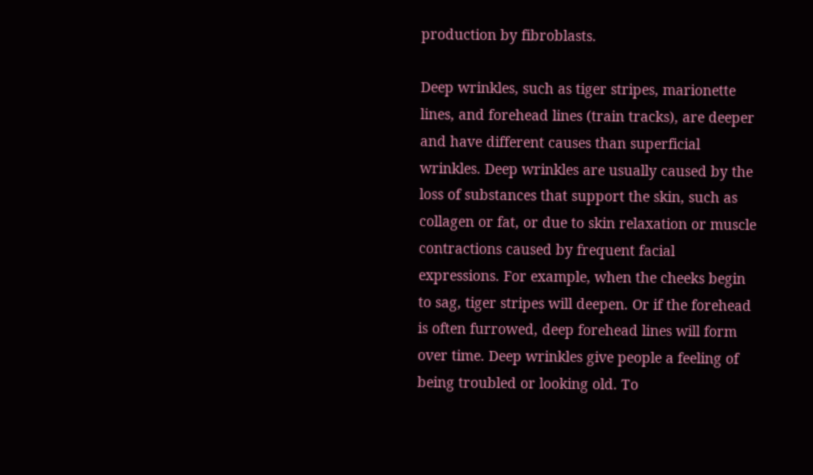production by fibroblasts.

Deep wrinkles, such as tiger stripes, marionette lines, and forehead lines (train tracks), are deeper and have different causes than superficial wrinkles. Deep wrinkles are usually caused by the loss of substances that support the skin, such as collagen or fat, or due to skin relaxation or muscle contractions caused by frequent facial expressions. For example, when the cheeks begin to sag, tiger stripes will deepen. Or if the forehead is often furrowed, deep forehead lines will form over time. Deep wrinkles give people a feeling of being troubled or looking old. To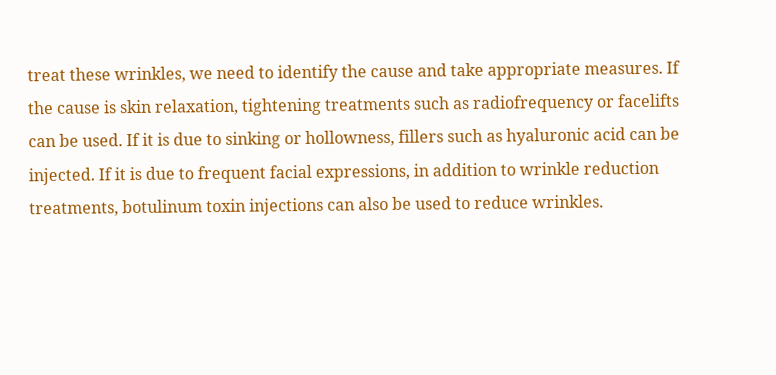treat these wrinkles, we need to identify the cause and take appropriate measures. If the cause is skin relaxation, tightening treatments such as radiofrequency or facelifts can be used. If it is due to sinking or hollowness, fillers such as hyaluronic acid can be injected. If it is due to frequent facial expressions, in addition to wrinkle reduction treatments, botulinum toxin injections can also be used to reduce wrinkles.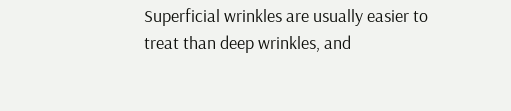Superficial wrinkles are usually easier to treat than deep wrinkles, and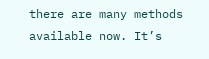there are many methods available now. It’s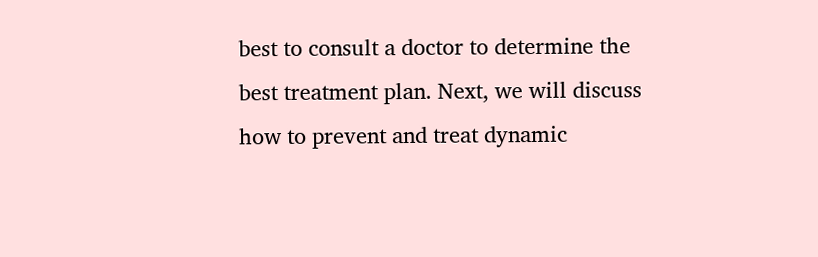best to consult a doctor to determine the best treatment plan. Next, we will discuss how to prevent and treat dynamic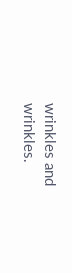wrinkles and wrinkles.